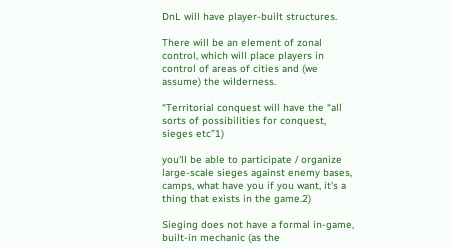DnL will have player-built structures.

There will be an element of zonal control, which will place players in control of areas of cities and (we assume) the wilderness.

“Territorial conquest will have the “all sorts of possibilities for conquest, sieges etc”1)

you'll be able to participate / organize large-scale sieges against enemy bases, camps, what have you if you want, it's a thing that exists in the game.2)

Sieging does not have a formal in-game, built-in mechanic (as the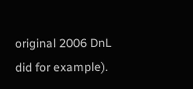original 2006 DnL did for example).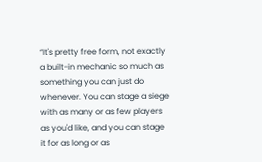“It's pretty free form, not exactly a built-in mechanic so much as something you can just do whenever. You can stage a siege with as many or as few players as you'd like, and you can stage it for as long or as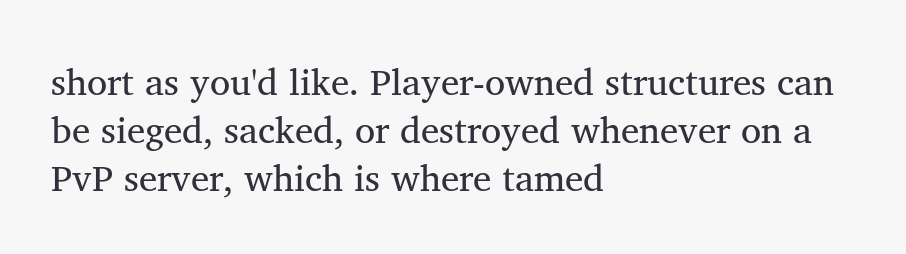short as you'd like. Player-owned structures can be sieged, sacked, or destroyed whenever on a PvP server, which is where tamed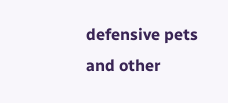defensive pets and other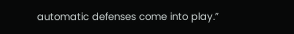automatic defenses come into play.”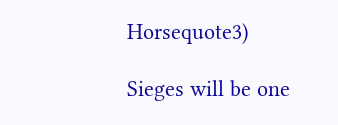Horsequote3)

Sieges will be one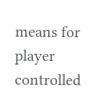means for player controlled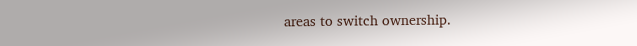areas to switch ownership.